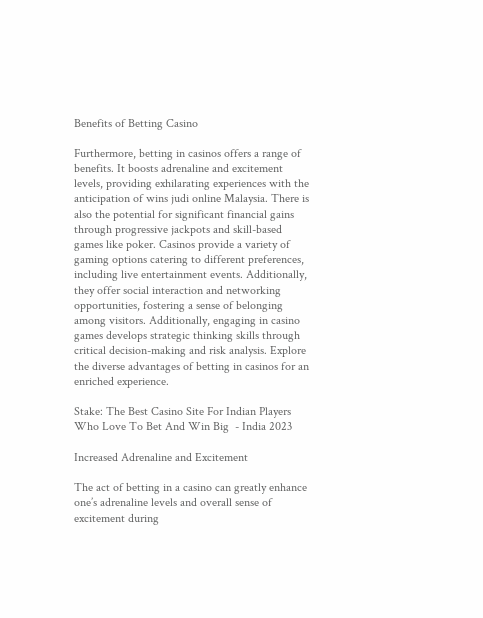Benefits of Betting Casino

Furthermore, betting in casinos offers a range of benefits. It boosts adrenaline and excitement levels, providing exhilarating experiences with the anticipation of wins judi online Malaysia. There is also the potential for significant financial gains through progressive jackpots and skill-based games like poker. Casinos provide a variety of gaming options catering to different preferences, including live entertainment events. Additionally, they offer social interaction and networking opportunities, fostering a sense of belonging among visitors. Additionally, engaging in casino games develops strategic thinking skills through critical decision-making and risk analysis. Explore the diverse advantages of betting in casinos for an enriched experience.

Stake: The Best Casino Site For Indian Players Who Love To Bet And Win Big  - India 2023

Increased Adrenaline and Excitement

The act of betting in a casino can greatly enhance one’s adrenaline levels and overall sense of excitement during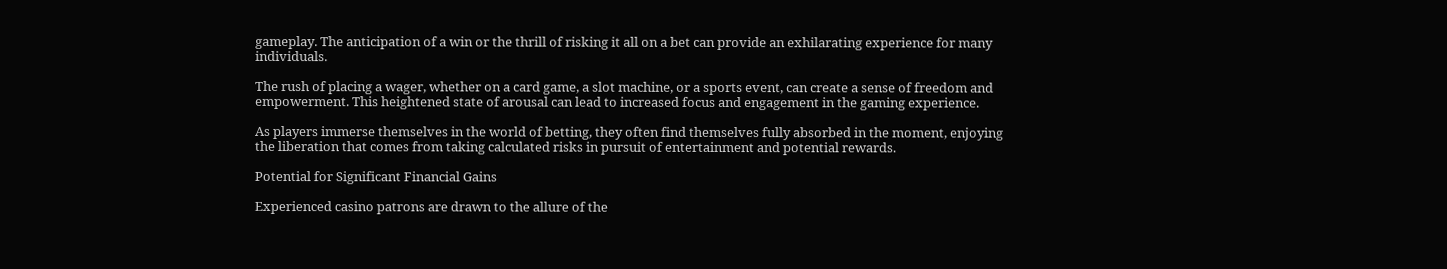gameplay. The anticipation of a win or the thrill of risking it all on a bet can provide an exhilarating experience for many individuals.

The rush of placing a wager, whether on a card game, a slot machine, or a sports event, can create a sense of freedom and empowerment. This heightened state of arousal can lead to increased focus and engagement in the gaming experience.

As players immerse themselves in the world of betting, they often find themselves fully absorbed in the moment, enjoying the liberation that comes from taking calculated risks in pursuit of entertainment and potential rewards.

Potential for Significant Financial Gains

Experienced casino patrons are drawn to the allure of the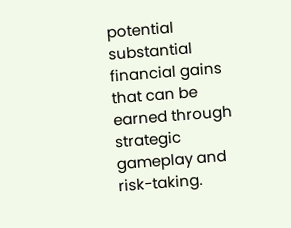potential substantial financial gains that can be earned through strategic gameplay and risk-taking.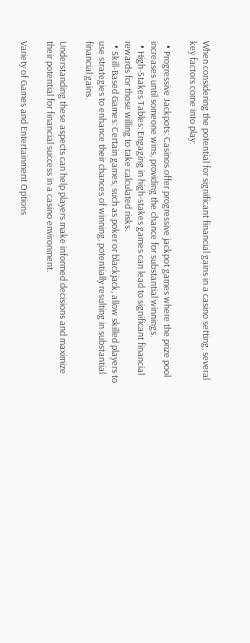When considering the potential for significant financial gains in a casino setting, several key factors come into play:

  • Progressive Jackpots: Casinos offer progressive jackpot games where the prize pool increases until someone wins, providing the chance for substantial winnings.
  • High-Stakes Tables: Engaging in high-stakes games can lead to significant financial rewards for those willing to take calculated risks.
  • Skill-Based Games: Certain games, such as poker or blackjack, allow skilled players to use strategies to enhance their chances of winning, potentially resulting in substantial financial gains.

Understanding these aspects can help players make informed decisions and maximize their potential for financial success in a casino environment.

Variety of Games and Entertainment Options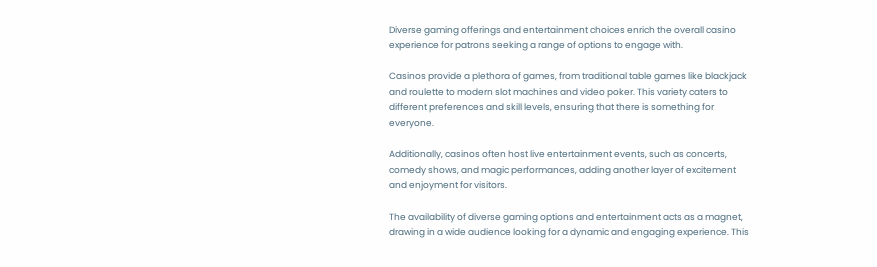Diverse gaming offerings and entertainment choices enrich the overall casino experience for patrons seeking a range of options to engage with.

Casinos provide a plethora of games, from traditional table games like blackjack and roulette to modern slot machines and video poker. This variety caters to different preferences and skill levels, ensuring that there is something for everyone.

Additionally, casinos often host live entertainment events, such as concerts, comedy shows, and magic performances, adding another layer of excitement and enjoyment for visitors.

The availability of diverse gaming options and entertainment acts as a magnet, drawing in a wide audience looking for a dynamic and engaging experience. This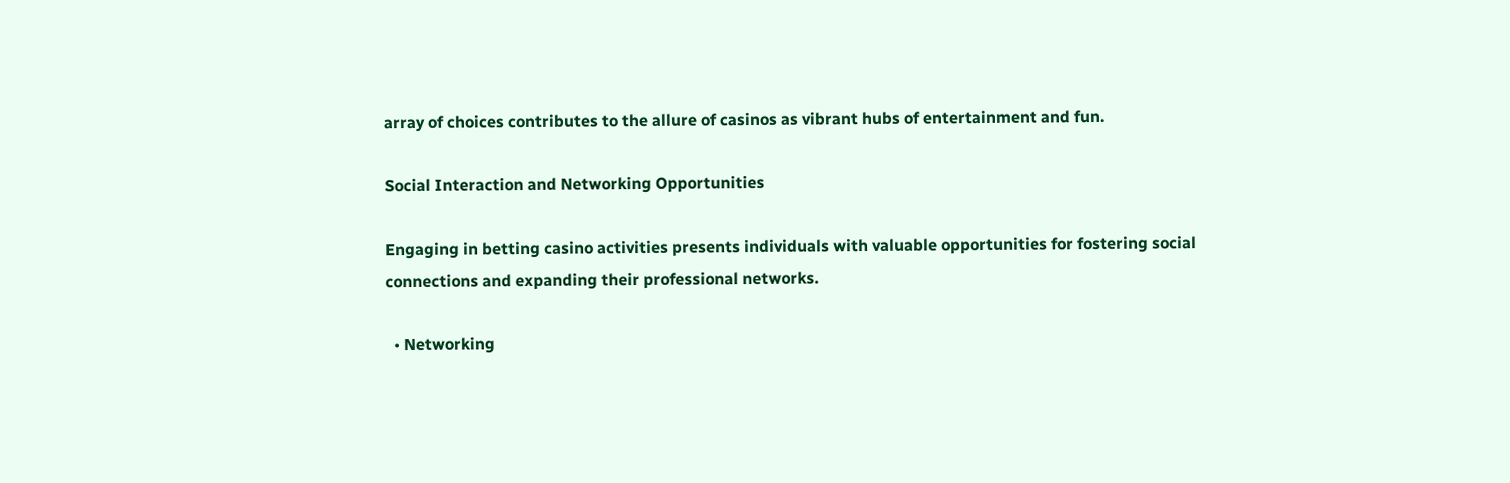array of choices contributes to the allure of casinos as vibrant hubs of entertainment and fun.

Social Interaction and Networking Opportunities

Engaging in betting casino activities presents individuals with valuable opportunities for fostering social connections and expanding their professional networks.

  • Networking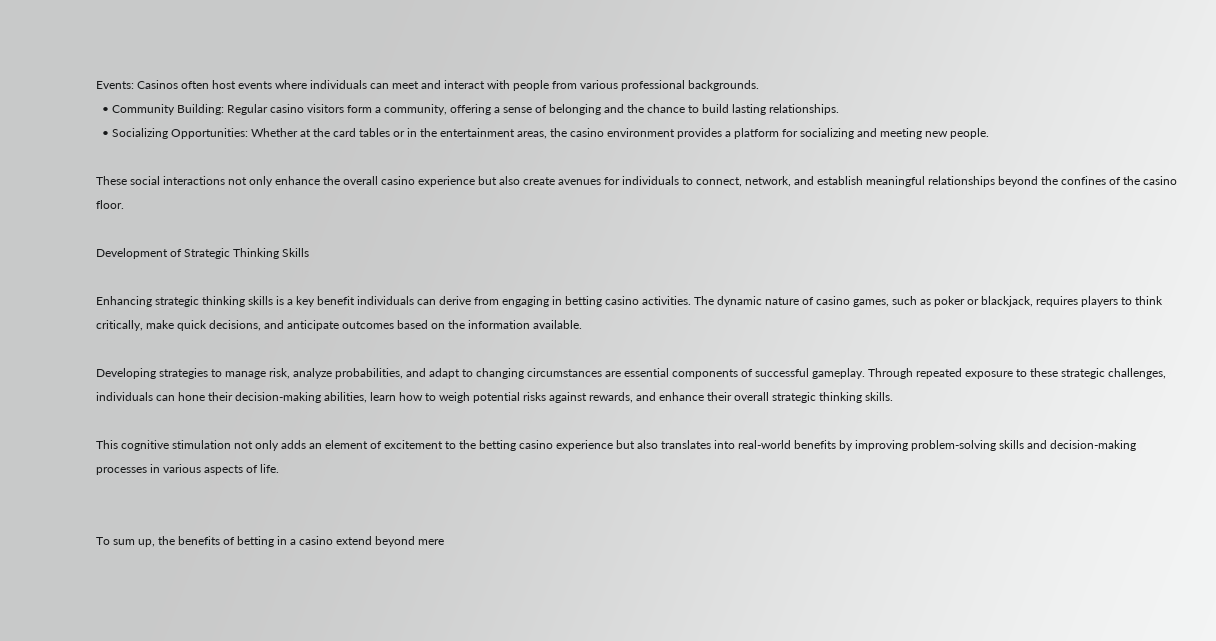Events: Casinos often host events where individuals can meet and interact with people from various professional backgrounds.
  • Community Building: Regular casino visitors form a community, offering a sense of belonging and the chance to build lasting relationships.
  • Socializing Opportunities: Whether at the card tables or in the entertainment areas, the casino environment provides a platform for socializing and meeting new people.

These social interactions not only enhance the overall casino experience but also create avenues for individuals to connect, network, and establish meaningful relationships beyond the confines of the casino floor.

Development of Strategic Thinking Skills

Enhancing strategic thinking skills is a key benefit individuals can derive from engaging in betting casino activities. The dynamic nature of casino games, such as poker or blackjack, requires players to think critically, make quick decisions, and anticipate outcomes based on the information available.

Developing strategies to manage risk, analyze probabilities, and adapt to changing circumstances are essential components of successful gameplay. Through repeated exposure to these strategic challenges, individuals can hone their decision-making abilities, learn how to weigh potential risks against rewards, and enhance their overall strategic thinking skills.

This cognitive stimulation not only adds an element of excitement to the betting casino experience but also translates into real-world benefits by improving problem-solving skills and decision-making processes in various aspects of life.


To sum up, the benefits of betting in a casino extend beyond mere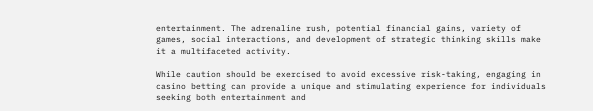entertainment. The adrenaline rush, potential financial gains, variety of games, social interactions, and development of strategic thinking skills make it a multifaceted activity.

While caution should be exercised to avoid excessive risk-taking, engaging in casino betting can provide a unique and stimulating experience for individuals seeking both entertainment and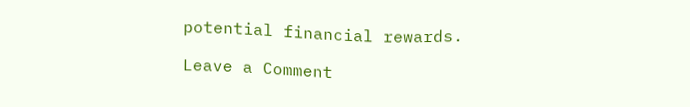potential financial rewards.

Leave a Comment